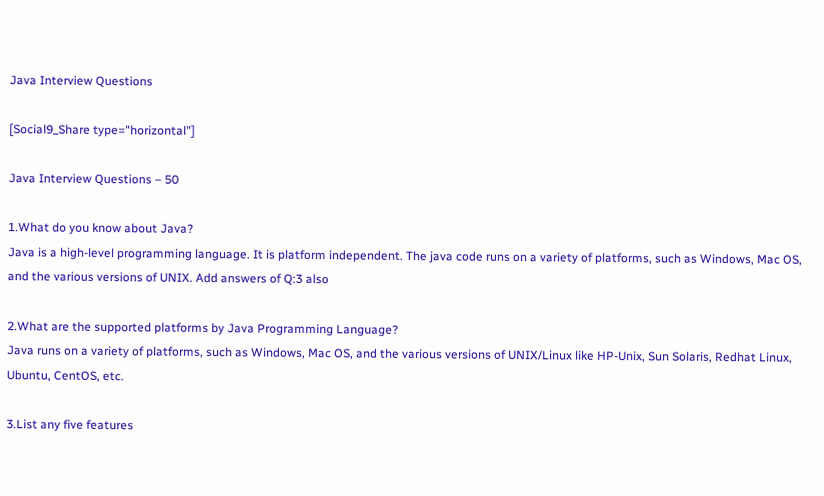Java Interview Questions

[Social9_Share type="horizontal"]

Java Interview Questions – 50

1.What do you know about Java?
Java is a high-level programming language. It is platform independent. The java code runs on a variety of platforms, such as Windows, Mac OS, and the various versions of UNIX. Add answers of Q:3 also

2.What are the supported platforms by Java Programming Language?
Java runs on a variety of platforms, such as Windows, Mac OS, and the various versions of UNIX/Linux like HP-Unix, Sun Solaris, Redhat Linux, Ubuntu, CentOS, etc.

3.List any five features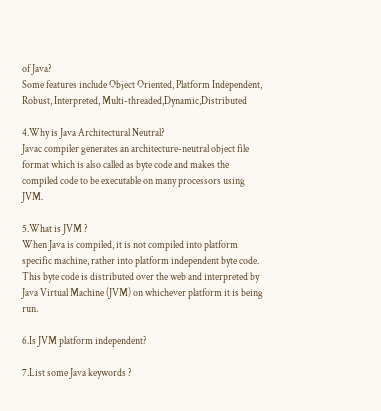of Java?
Some features include Object Oriented, Platform Independent, Robust, Interpreted, Multi-threaded,Dynamic,Distributed

4.Why is Java Architectural Neutral?
Javac compiler generates an architecture-neutral object file format which is also called as byte code and makes the compiled code to be executable on many processors using JVM.

5.What is JVM ?
When Java is compiled, it is not compiled into platform specific machine, rather into platform independent byte code. This byte code is distributed over the web and interpreted by Java Virtual Machine (JVM) on whichever platform it is being run.

6.Is JVM platform independent?

7.List some Java keywords ?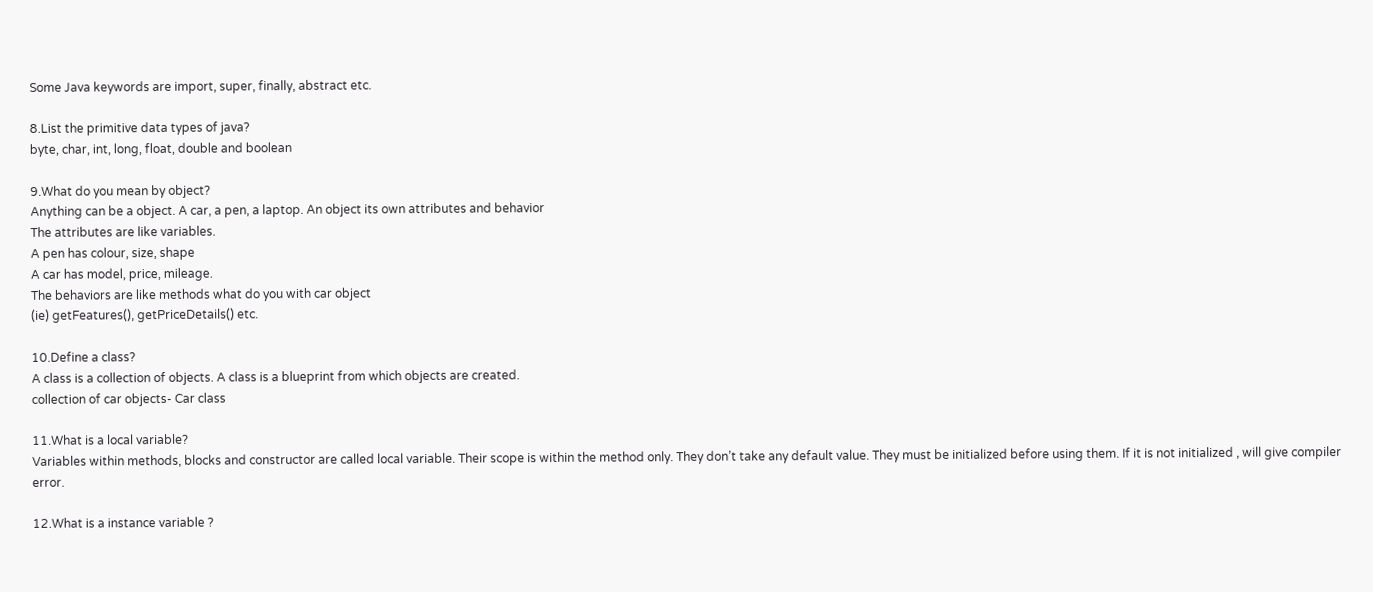Some Java keywords are import, super, finally, abstract etc.

8.List the primitive data types of java?
byte, char, int, long, float, double and boolean

9.What do you mean by object?
Anything can be a object. A car, a pen, a laptop. An object its own attributes and behavior
The attributes are like variables.
A pen has colour, size, shape
A car has model, price, mileage.
The behaviors are like methods what do you with car object
(ie) getFeatures(), getPriceDetails() etc.

10.Define a class?
A class is a collection of objects. A class is a blueprint from which objects are created.
collection of car objects- Car class

11.What is a local variable?
Variables within methods, blocks and constructor are called local variable. Their scope is within the method only. They don’t take any default value. They must be initialized before using them. If it is not initialized , will give compiler error.

12.What is a instance variable ?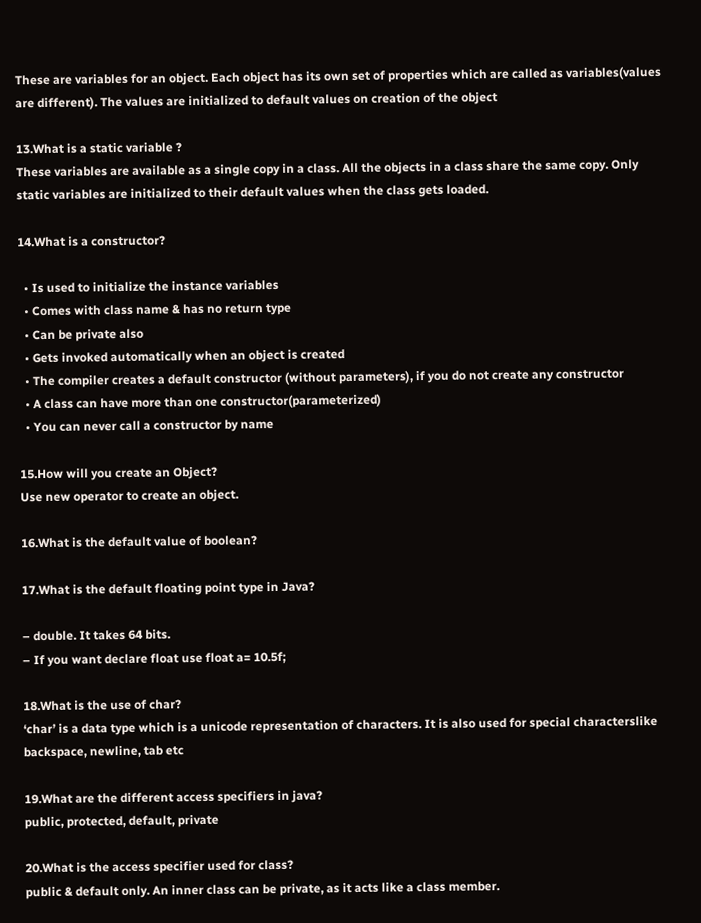These are variables for an object. Each object has its own set of properties which are called as variables(values are different). The values are initialized to default values on creation of the object

13.What is a static variable ?
These variables are available as a single copy in a class. All the objects in a class share the same copy. Only static variables are initialized to their default values when the class gets loaded.

14.What is a constructor?

  • Is used to initialize the instance variables
  • Comes with class name & has no return type
  • Can be private also
  • Gets invoked automatically when an object is created
  • The compiler creates a default constructor (without parameters), if you do not create any constructor
  • A class can have more than one constructor(parameterized)
  • You can never call a constructor by name

15.How will you create an Object?
Use new operator to create an object.

16.What is the default value of boolean?

17.What is the default floating point type in Java?

– double. It takes 64 bits.
– If you want declare float use float a= 10.5f;

18.What is the use of char?
‘char’ is a data type which is a unicode representation of characters. It is also used for special characterslike backspace, newline, tab etc

19.What are the different access specifiers in java?
public, protected, default, private

20.What is the access specifier used for class?
public & default only. An inner class can be private, as it acts like a class member.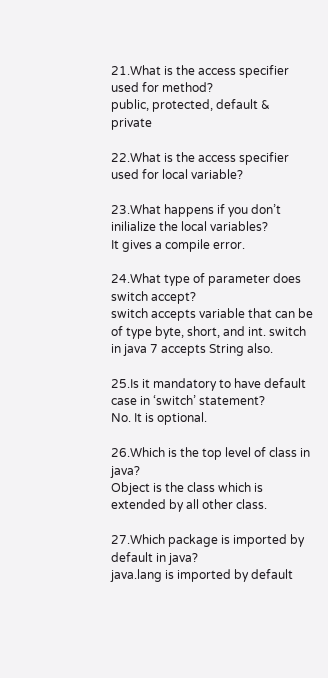21.What is the access specifier used for method?
public, protected, default & private

22.What is the access specifier used for local variable?

23.What happens if you don’t inilialize the local variables?
It gives a compile error.

24.What type of parameter does switch accept?
switch accepts variable that can be of type byte, short, and int. switch in java 7 accepts String also.

25.Is it mandatory to have default case in ‘switch’ statement?
No. It is optional.

26.Which is the top level of class in java?
Object is the class which is extended by all other class.

27.Which package is imported by default in java?
java.lang is imported by default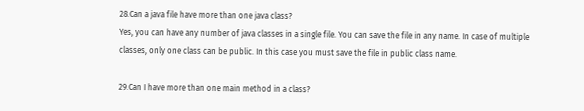28.Can a java file have more than one java class?
Yes, you can have any number of java classes in a single file. You can save the file in any name. In case of multiple classes, only one class can be public. In this case you must save the file in public class name.

29.Can I have more than one main method in a class?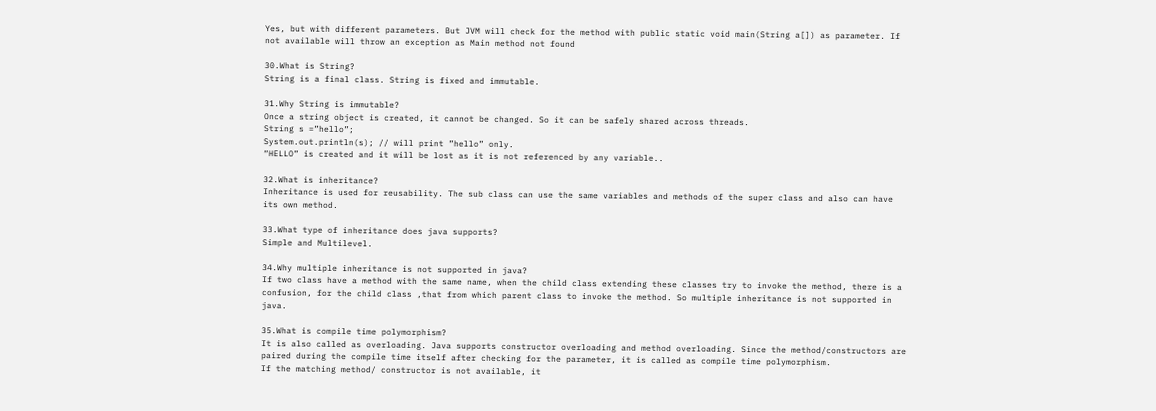Yes, but with different parameters. But JVM will check for the method with public static void main(String a[]) as parameter. If not available will throw an exception as Main method not found

30.What is String?
String is a final class. String is fixed and immutable.

31.Why String is immutable?
Once a string object is created, it cannot be changed. So it can be safely shared across threads.
String s =”hello”;
System.out.println(s); // will print ”hello” only.
“HELLO” is created and it will be lost as it is not referenced by any variable..

32.What is inheritance?
Inheritance is used for reusability. The sub class can use the same variables and methods of the super class and also can have its own method.

33.What type of inheritance does java supports?
Simple and Multilevel.

34.Why multiple inheritance is not supported in java?
If two class have a method with the same name, when the child class extending these classes try to invoke the method, there is a confusion, for the child class ,that from which parent class to invoke the method. So multiple inheritance is not supported in java.

35.What is compile time polymorphism?
It is also called as overloading. Java supports constructor overloading and method overloading. Since the method/constructors are paired during the compile time itself after checking for the parameter, it is called as compile time polymorphism.
If the matching method/ constructor is not available, it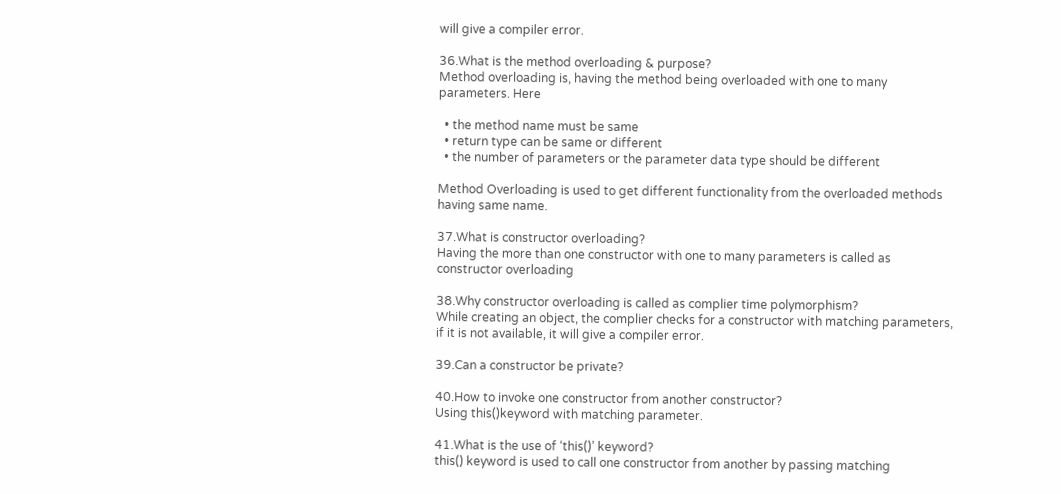will give a compiler error.

36.What is the method overloading & purpose?
Method overloading is, having the method being overloaded with one to many parameters. Here

  • the method name must be same
  • return type can be same or different
  • the number of parameters or the parameter data type should be different

Method Overloading is used to get different functionality from the overloaded methods having same name.

37.What is constructor overloading?
Having the more than one constructor with one to many parameters is called as constructor overloading

38.Why constructor overloading is called as complier time polymorphism?
While creating an object, the complier checks for a constructor with matching parameters, if it is not available, it will give a compiler error.

39.Can a constructor be private?

40.How to invoke one constructor from another constructor?
Using this()keyword with matching parameter.

41.What is the use of ‘this()’ keyword?
this() keyword is used to call one constructor from another by passing matching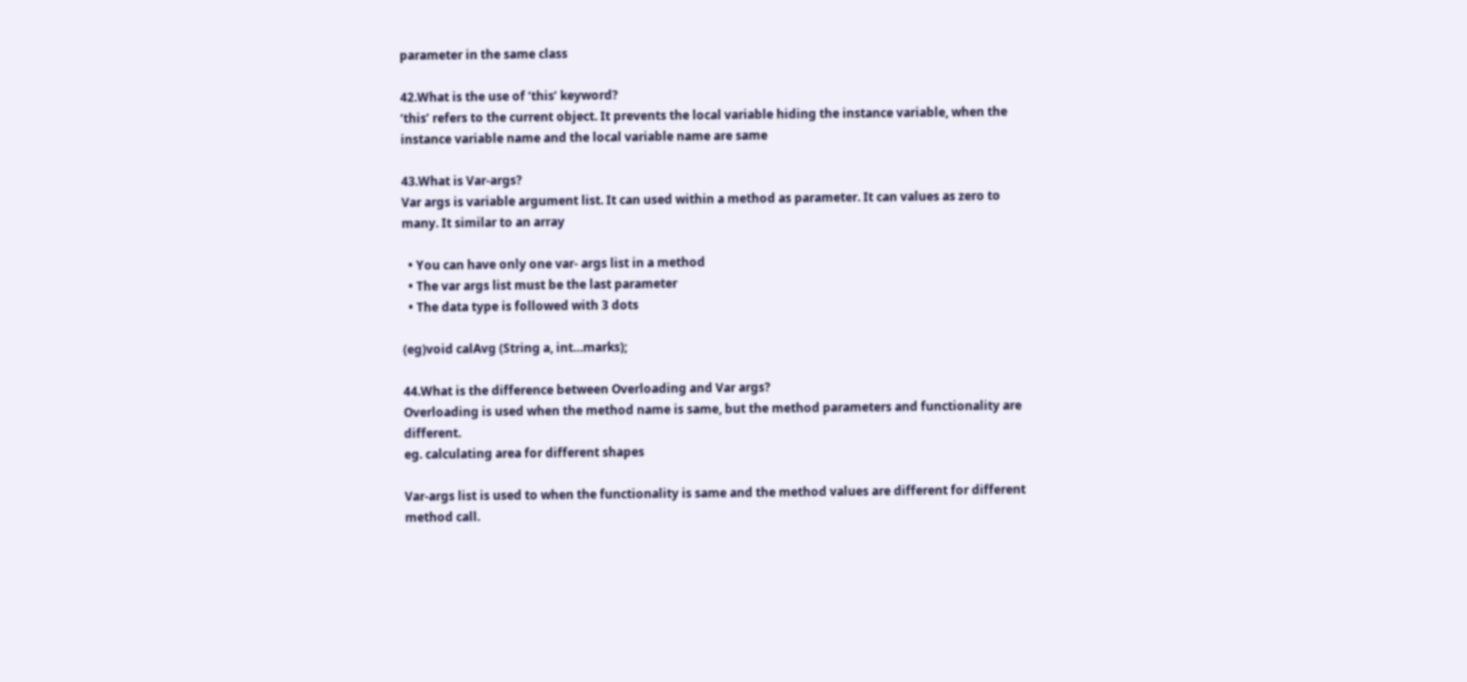parameter in the same class

42.What is the use of ‘this’ keyword?
‘this’ refers to the current object. It prevents the local variable hiding the instance variable, when the instance variable name and the local variable name are same

43.What is Var-args?
Var args is variable argument list. It can used within a method as parameter. It can values as zero to many. It similar to an array

  • You can have only one var- args list in a method
  • The var args list must be the last parameter
  • The data type is followed with 3 dots

(eg)void calAvg (String a, int…marks);

44.What is the difference between Overloading and Var args?
Overloading is used when the method name is same, but the method parameters and functionality are different.
eg. calculating area for different shapes

Var-args list is used to when the functionality is same and the method values are different for different method call.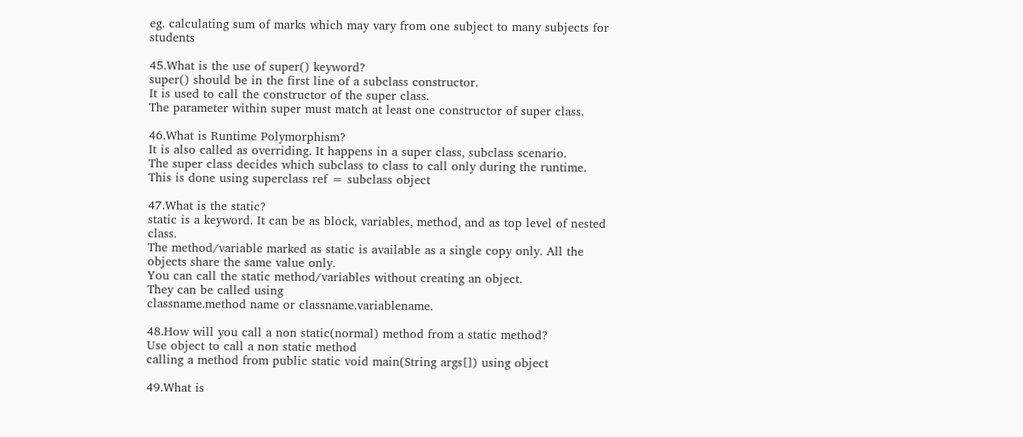eg. calculating sum of marks which may vary from one subject to many subjects for students

45.What is the use of super() keyword?
super() should be in the first line of a subclass constructor.
It is used to call the constructor of the super class.
The parameter within super must match at least one constructor of super class.

46.What is Runtime Polymorphism?
It is also called as overriding. It happens in a super class, subclass scenario.
The super class decides which subclass to class to call only during the runtime.
This is done using superclass ref = subclass object

47.What is the static?
static is a keyword. It can be as block, variables, method, and as top level of nested class.
The method/variable marked as static is available as a single copy only. All the objects share the same value only.
You can call the static method/variables without creating an object.
They can be called using
classname.method name or classname.variablename.

48.How will you call a non static(normal) method from a static method?
Use object to call a non static method
calling a method from public static void main(String args[]) using object

49.What is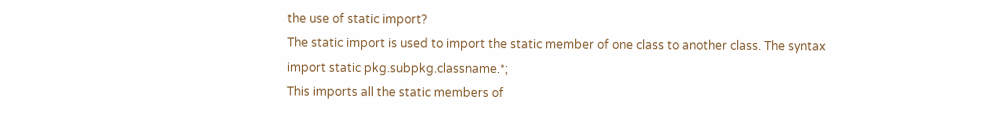the use of static import?
The static import is used to import the static member of one class to another class. The syntax
import static pkg.subpkg.classname.*;
This imports all the static members of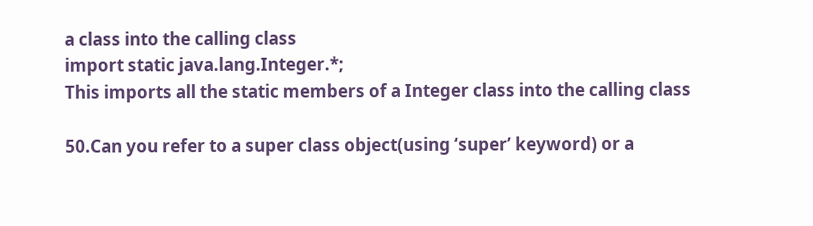a class into the calling class
import static java.lang.Integer.*;
This imports all the static members of a Integer class into the calling class

50.Can you refer to a super class object(using ‘super’ keyword) or a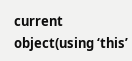current object(using ‘this’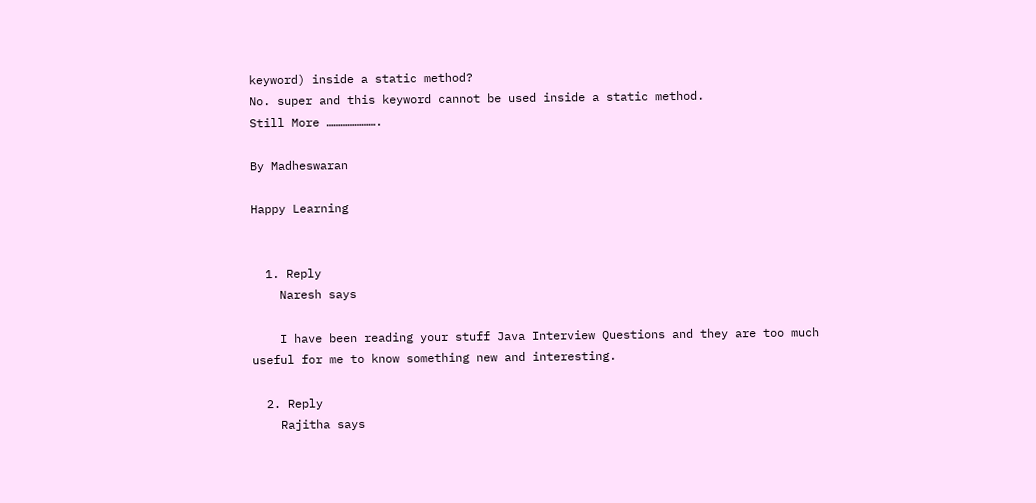keyword) inside a static method?
No. super and this keyword cannot be used inside a static method.
Still More ………………….

By Madheswaran

Happy Learning


  1. Reply
    Naresh says

    I have been reading your stuff Java Interview Questions and they are too much useful for me to know something new and interesting.

  2. Reply
    Rajitha says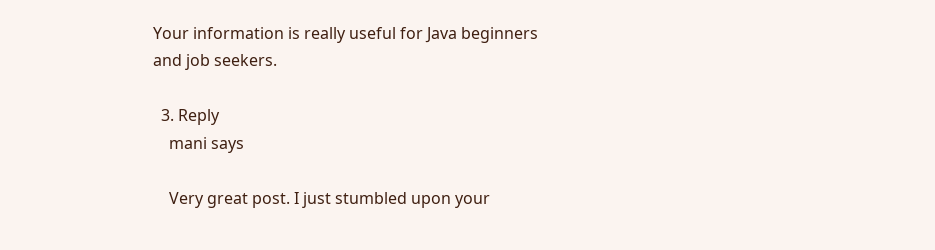Your information is really useful for Java beginners and job seekers.

  3. Reply
    mani says

    Very great post. I just stumbled upon your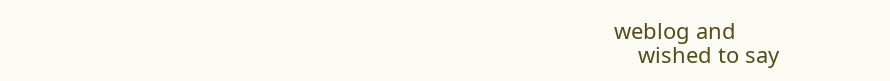weblog and
    wished to say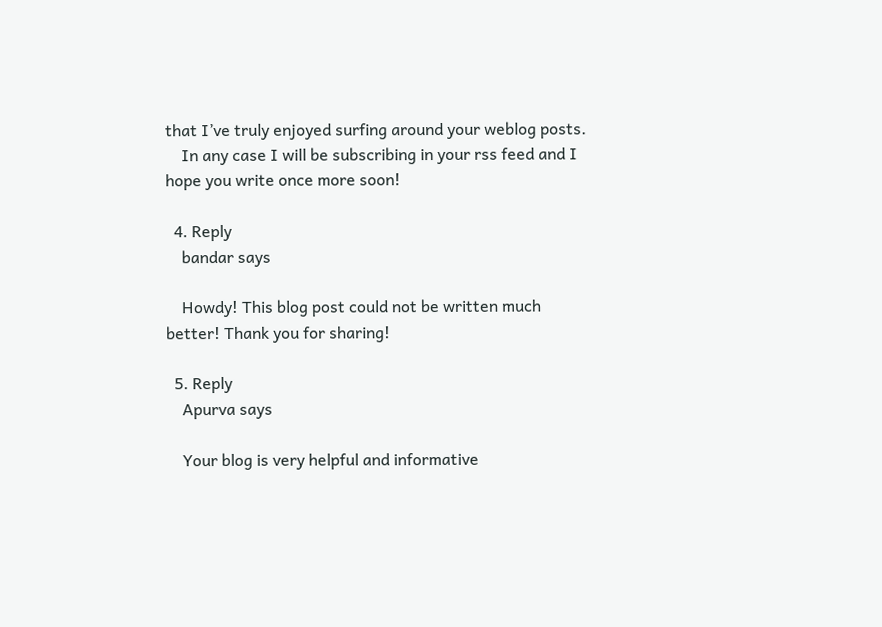that I’ve truly enjoyed surfing around your weblog posts.
    In any case I will be subscribing in your rss feed and I hope you write once more soon!

  4. Reply
    bandar says

    Howdy! This blog post could not be written much better! Thank you for sharing!

  5. Reply
    Apurva says

    Your blog is very helpful and informative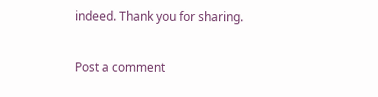indeed. Thank you for sharing.

Post a comment